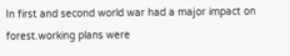In first and second world war had a major impact on forest.working plans were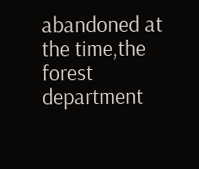abandoned at the time,the forest department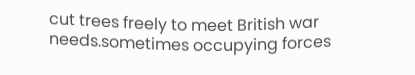cut trees freely to meet British war needs.sometimes occupying forces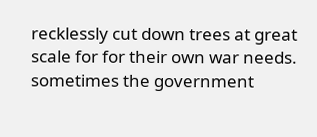recklessly cut down trees at great scale for for their own war needs. sometimes the government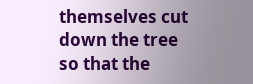themselves cut down the tree so that the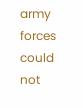army forces could not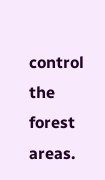control the forest areas.